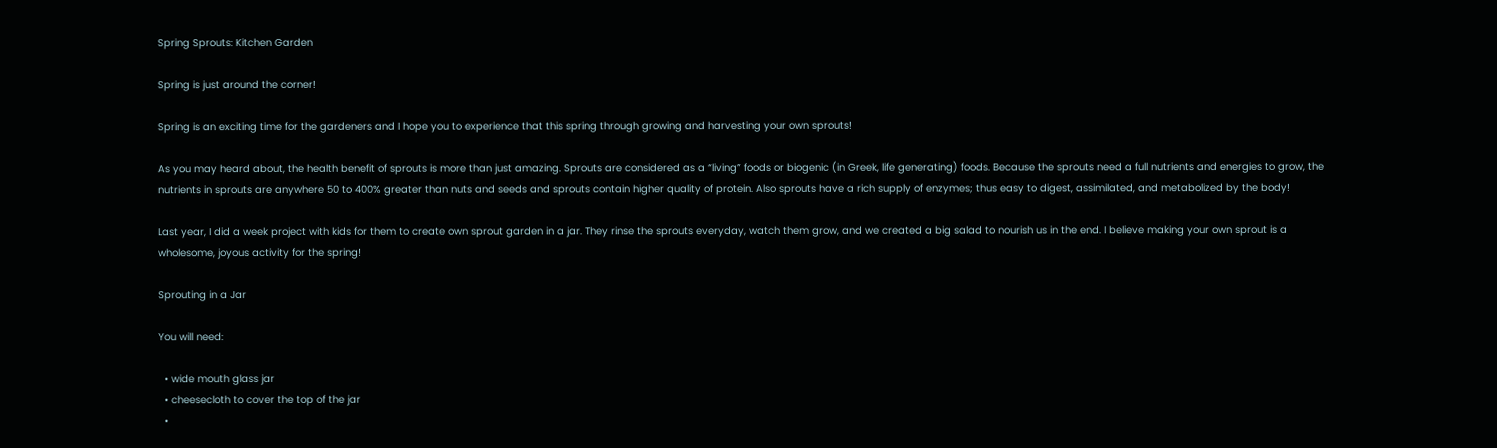Spring Sprouts: Kitchen Garden

Spring is just around the corner!

Spring is an exciting time for the gardeners and I hope you to experience that this spring through growing and harvesting your own sprouts!

As you may heard about, the health benefit of sprouts is more than just amazing. Sprouts are considered as a “living” foods or biogenic (in Greek, life generating) foods. Because the sprouts need a full nutrients and energies to grow, the nutrients in sprouts are anywhere 50 to 400% greater than nuts and seeds and sprouts contain higher quality of protein. Also sprouts have a rich supply of enzymes; thus easy to digest, assimilated, and metabolized by the body!

Last year, I did a week project with kids for them to create own sprout garden in a jar. They rinse the sprouts everyday, watch them grow, and we created a big salad to nourish us in the end. I believe making your own sprout is a wholesome, joyous activity for the spring!

Sprouting in a Jar

You will need:

  • wide mouth glass jar
  • cheesecloth to cover the top of the jar
  •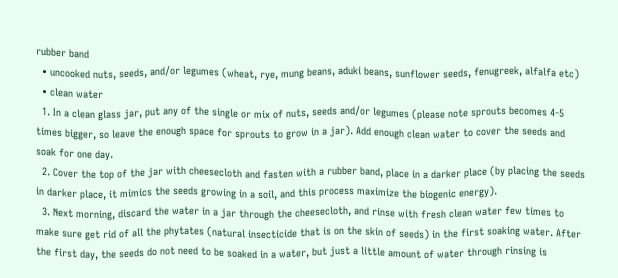rubber band
  • uncooked nuts, seeds, and/or legumes (wheat, rye, mung beans, aduki beans, sunflower seeds, fenugreek, alfalfa etc)
  • clean water
  1. In a clean glass jar, put any of the single or mix of nuts, seeds and/or legumes (please note sprouts becomes 4-5 times bigger, so leave the enough space for sprouts to grow in a jar). Add enough clean water to cover the seeds and soak for one day.
  2. Cover the top of the jar with cheesecloth and fasten with a rubber band, place in a darker place (by placing the seeds in darker place, it mimics the seeds growing in a soil, and this process maximize the biogenic energy).
  3. Next morning, discard the water in a jar through the cheesecloth, and rinse with fresh clean water few times to make sure get rid of all the phytates (natural insecticide that is on the skin of seeds) in the first soaking water. After the first day, the seeds do not need to be soaked in a water, but just a little amount of water through rinsing is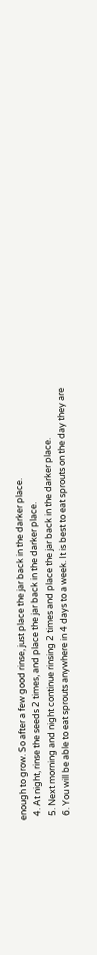enough to grow. So after a few good rinse, just place the jar back in the darker place.
  4. At night, rinse the seeds 2 times, and place the jar back in the darker place.
  5. Next morning and night continue rinsing 2 times and place the jar back in the darker place.
  6. You will be able to eat sprouts anywhere in 4 days to a week. It is best to eat sprouts on the day they are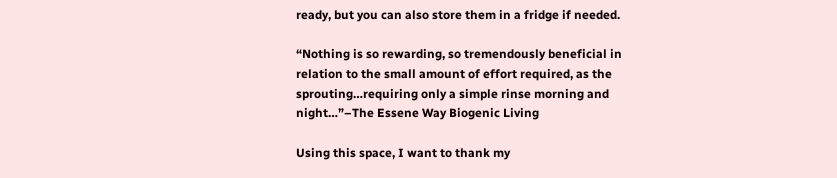ready, but you can also store them in a fridge if needed.

“Nothing is so rewarding, so tremendously beneficial in relation to the small amount of effort required, as the sprouting…requiring only a simple rinse morning and night…”–The Essene Way Biogenic Living

Using this space, I want to thank my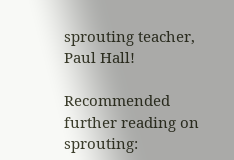sprouting teacher, Paul Hall!

Recommended further reading on sprouting: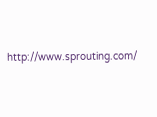http://www.sprouting.com/